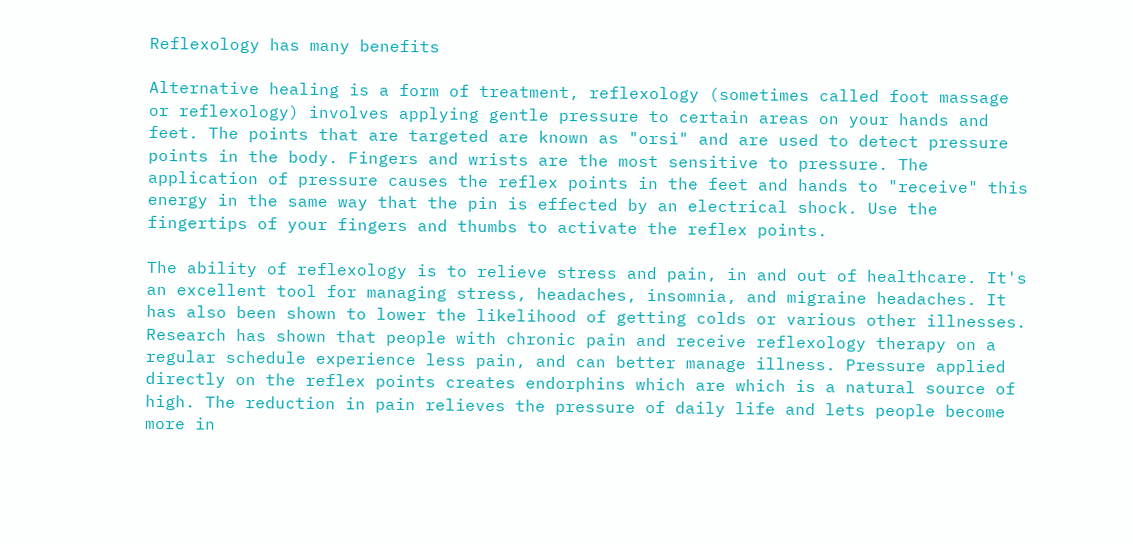Reflexology has many benefits

Alternative healing is a form of treatment, reflexology (sometimes called foot massage or reflexology) involves applying gentle pressure to certain areas on your hands and feet. The points that are targeted are known as "orsi" and are used to detect pressure points in the body. Fingers and wrists are the most sensitive to pressure. The application of pressure causes the reflex points in the feet and hands to "receive" this energy in the same way that the pin is effected by an electrical shock. Use the fingertips of your fingers and thumbs to activate the reflex points.

The ability of reflexology is to relieve stress and pain, in and out of healthcare. It's an excellent tool for managing stress, headaches, insomnia, and migraine headaches. It has also been shown to lower the likelihood of getting colds or various other illnesses. Research has shown that people with chronic pain and receive reflexology therapy on a regular schedule experience less pain, and can better manage illness. Pressure applied directly on the reflex points creates endorphins which are which is a natural source of high. The reduction in pain relieves the pressure of daily life and lets people become more in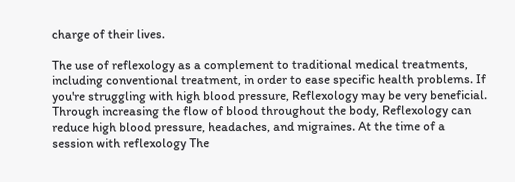charge of their lives.

The use of reflexology as a complement to traditional medical treatments, including conventional treatment, in order to ease specific health problems. If you're struggling with high blood pressure, Reflexology may be very beneficial. Through increasing the flow of blood throughout the body, Reflexology can reduce high blood pressure, headaches, and migraines. At the time of a session with reflexology The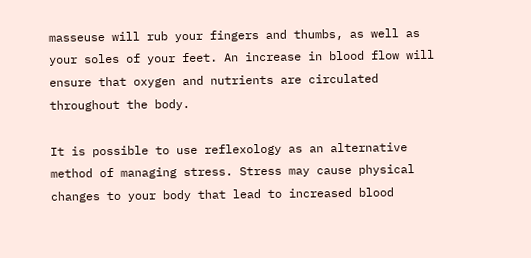masseuse will rub your fingers and thumbs, as well as your soles of your feet. An increase in blood flow will ensure that oxygen and nutrients are circulated throughout the body.

It is possible to use reflexology as an alternative method of managing stress. Stress may cause physical changes to your body that lead to increased blood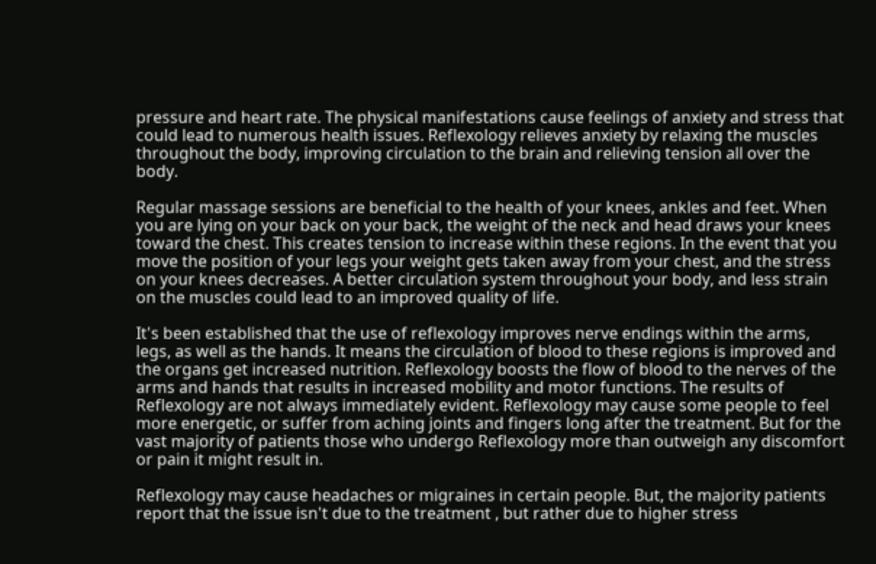pressure and heart rate. The physical manifestations cause feelings of anxiety and stress that could lead to numerous health issues. Reflexology relieves anxiety by relaxing the muscles throughout the body, improving circulation to the brain and relieving tension all over the body.

Regular massage sessions are beneficial to the health of your knees, ankles and feet. When you are lying on your back on your back, the weight of the neck and head draws your knees toward the chest. This creates tension to increase within these regions. In the event that you move the position of your legs your weight gets taken away from your chest, and the stress on your knees decreases. A better circulation system throughout your body, and less strain on the muscles could lead to an improved quality of life.

It's been established that the use of reflexology improves nerve endings within the arms, legs, as well as the hands. It means the circulation of blood to these regions is improved and the organs get increased nutrition. Reflexology boosts the flow of blood to the nerves of the arms and hands that results in increased mobility and motor functions. The results of Reflexology are not always immediately evident. Reflexology may cause some people to feel more energetic, or suffer from aching joints and fingers long after the treatment. But for the vast majority of patients those who undergo Reflexology more than outweigh any discomfort or pain it might result in.

Reflexology may cause headaches or migraines in certain people. But, the majority patients report that the issue isn't due to the treatment , but rather due to higher stress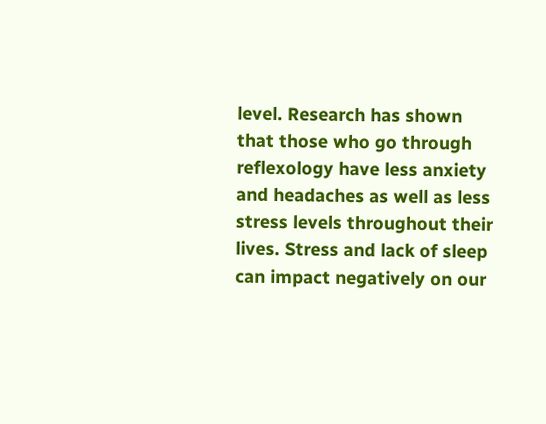level. Research has shown that those who go through reflexology have less anxiety and headaches as well as less stress levels throughout their lives. Stress and lack of sleep can impact negatively on our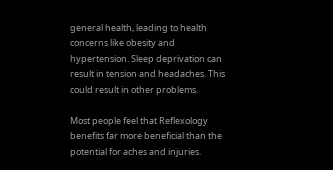general health, leading to health concerns like obesity and hypertension. Sleep deprivation can result in tension and headaches. This could result in other problems.

Most people feel that Reflexology benefits far more beneficial than the potential for aches and injuries.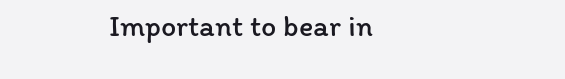Important to bear in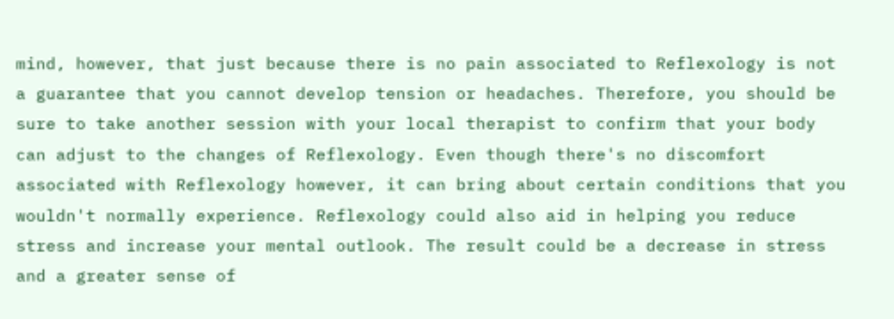mind, however, that just because there is no pain associated to Reflexology is not a guarantee that you cannot develop tension or headaches. Therefore, you should be sure to take another session with your local therapist to confirm that your body can adjust to the changes of Reflexology. Even though there's no discomfort associated with Reflexology however, it can bring about certain conditions that you wouldn't normally experience. Reflexology could also aid in helping you reduce stress and increase your mental outlook. The result could be a decrease in stress and a greater sense of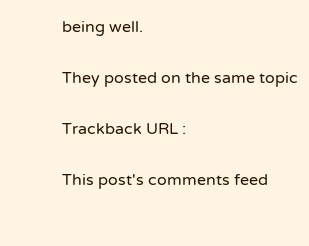being well.

They posted on the same topic

Trackback URL :

This post's comments feed